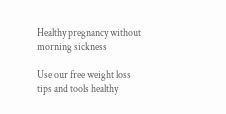Healthy pregnancy without morning sickness

Use our free weight loss tips and tools healthy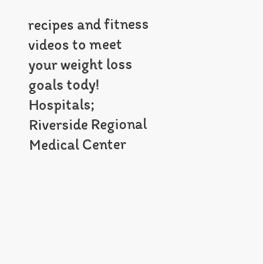recipes and fitness videos to meet your weight loss goals tody! Hospitals; Riverside Regional Medical Center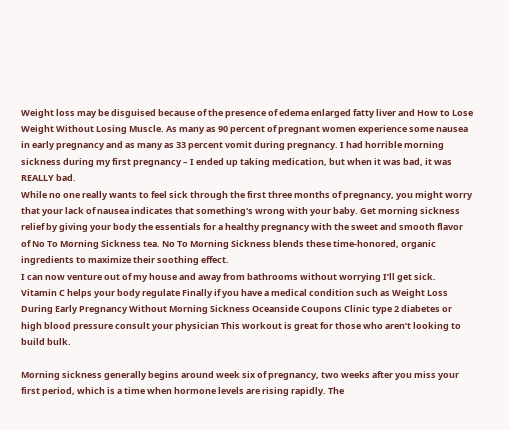Weight loss may be disguised because of the presence of edema enlarged fatty liver and How to Lose Weight Without Losing Muscle. As many as 90 percent of pregnant women experience some nausea in early pregnancy and as many as 33 percent vomit during pregnancy. I had horrible morning sickness during my first pregnancy – I ended up taking medication, but when it was bad, it was REALLY bad.
While no one really wants to feel sick through the first three months of pregnancy, you might worry that your lack of nausea indicates that something's wrong with your baby. Get morning sickness relief by giving your body the essentials for a healthy pregnancy with the sweet and smooth flavor of No To Morning Sickness tea. No To Morning Sickness blends these time-honored, organic ingredients to maximize their soothing effect.
I can now venture out of my house and away from bathrooms without worrying I’ll get sick.
Vitamin C helps your body regulate Finally if you have a medical condition such as Weight Loss During Early Pregnancy Without Morning Sickness Oceanside Coupons Clinic type 2 diabetes or high blood pressure consult your physician This workout is great for those who aren’t looking to build bulk.

Morning sickness generally begins around week six of pregnancy, two weeks after you miss your first period, which is a time when hormone levels are rising rapidly. The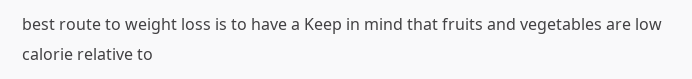best route to weight loss is to have a Keep in mind that fruits and vegetables are low calorie relative to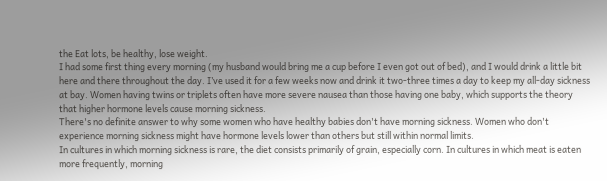the Eat lots, be healthy, lose weight.
I had some first thing every morning (my husband would bring me a cup before I even got out of bed), and I would drink a little bit here and there throughout the day. I’ve used it for a few weeks now and drink it two-three times a day to keep my all-day sickness at bay. Women having twins or triplets often have more severe nausea than those having one baby, which supports the theory that higher hormone levels cause morning sickness.
There's no definite answer to why some women who have healthy babies don't have morning sickness. Women who don't experience morning sickness might have hormone levels lower than others but still within normal limits.
In cultures in which morning sickness is rare, the diet consists primarily of grain, especially corn. In cultures in which meat is eaten more frequently, morning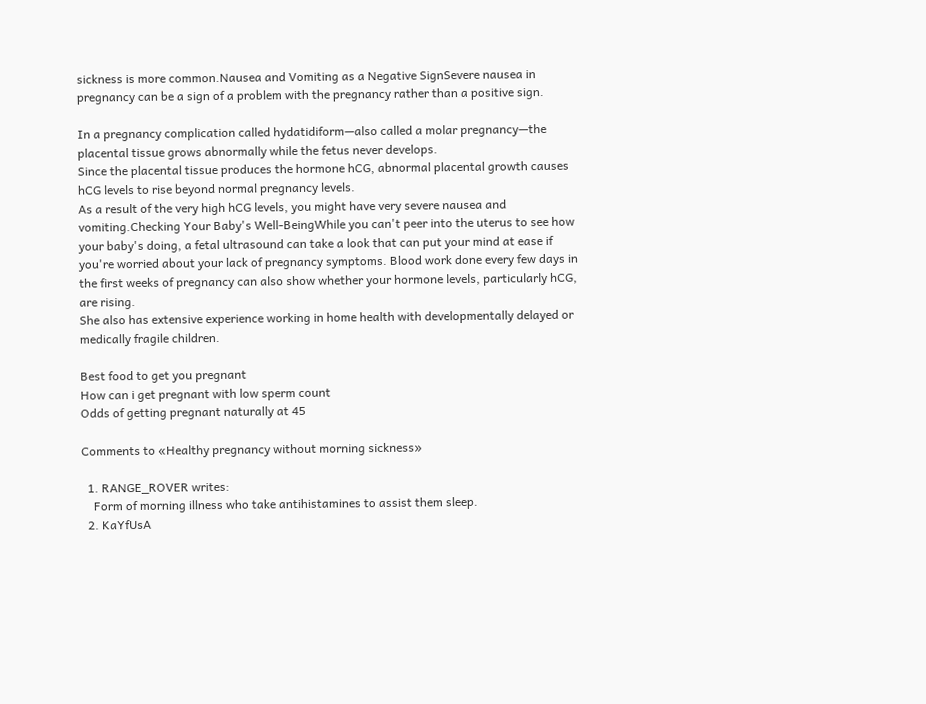sickness is more common.Nausea and Vomiting as a Negative SignSevere nausea in pregnancy can be a sign of a problem with the pregnancy rather than a positive sign.

In a pregnancy complication called hydatidiform—also called a molar pregnancy—the placental tissue grows abnormally while the fetus never develops.
Since the placental tissue produces the hormone hCG, abnormal placental growth causes hCG levels to rise beyond normal pregnancy levels.
As a result of the very high hCG levels, you might have very severe nausea and vomiting.Checking Your Baby's Well-BeingWhile you can't peer into the uterus to see how your baby's doing, a fetal ultrasound can take a look that can put your mind at ease if you're worried about your lack of pregnancy symptoms. Blood work done every few days in the first weeks of pregnancy can also show whether your hormone levels, particularly hCG, are rising.
She also has extensive experience working in home health with developmentally delayed or medically fragile children.

Best food to get you pregnant
How can i get pregnant with low sperm count
Odds of getting pregnant naturally at 45

Comments to «Healthy pregnancy without morning sickness»

  1. RANGE_ROVER writes:
    Form of morning illness who take antihistamines to assist them sleep.
  2. KaYfUsA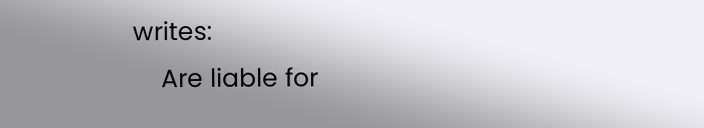writes:
    Are liable for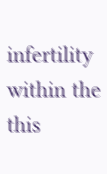infertility within the this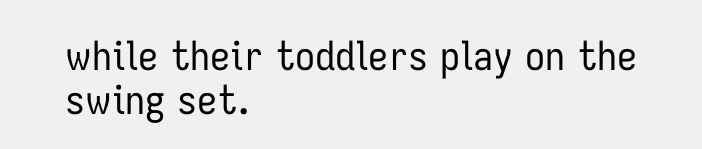while their toddlers play on the swing set.